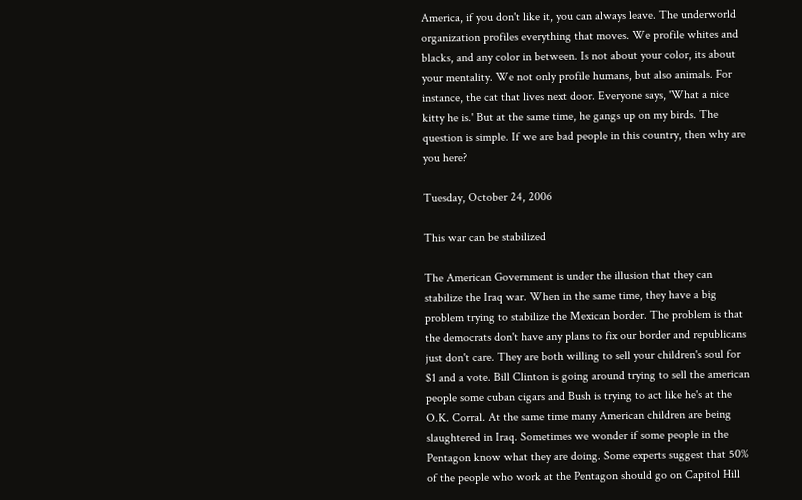America, if you don't like it, you can always leave. The underworld organization profiles everything that moves. We profile whites and blacks, and any color in between. Is not about your color, its about your mentality. We not only profile humans, but also animals. For instance, the cat that lives next door. Everyone says, 'What a nice kitty he is.' But at the same time, he gangs up on my birds. The question is simple. If we are bad people in this country, then why are you here?

Tuesday, October 24, 2006

This war can be stabilized

The American Government is under the illusion that they can stabilize the Iraq war. When in the same time, they have a big problem trying to stabilize the Mexican border. The problem is that the democrats don't have any plans to fix our border and republicans just don't care. They are both willing to sell your children's soul for $1 and a vote. Bill Clinton is going around trying to sell the american people some cuban cigars and Bush is trying to act like he's at the O.K. Corral. At the same time many American children are being slaughtered in Iraq. Sometimes we wonder if some people in the Pentagon know what they are doing. Some experts suggest that 50% of the people who work at the Pentagon should go on Capitol Hill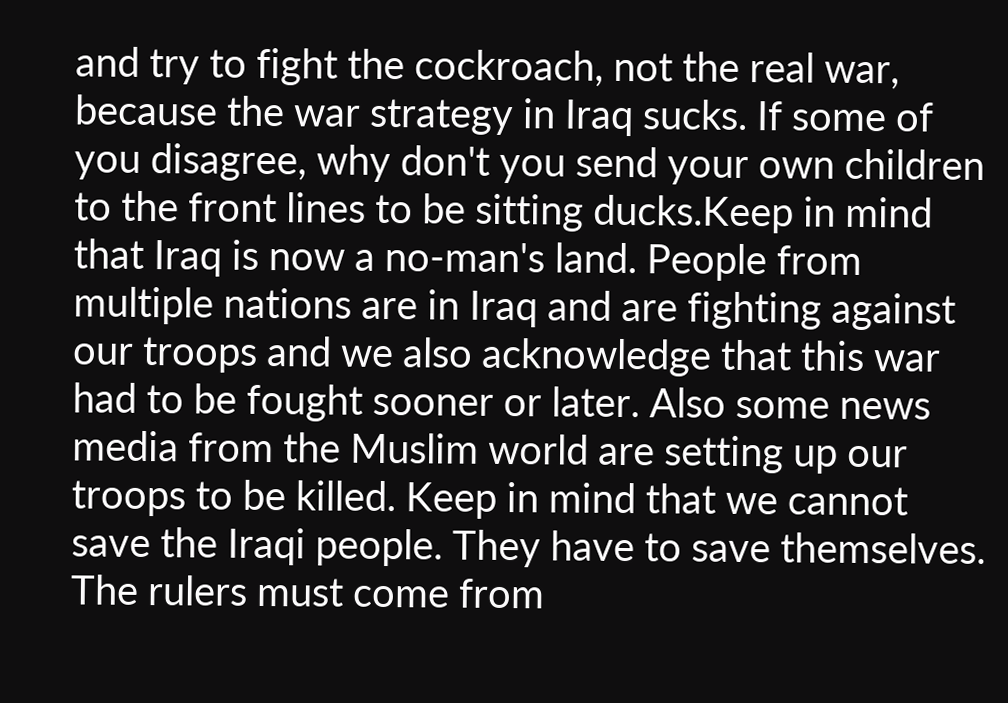and try to fight the cockroach, not the real war, because the war strategy in Iraq sucks. If some of you disagree, why don't you send your own children to the front lines to be sitting ducks.Keep in mind that Iraq is now a no-man's land. People from multiple nations are in Iraq and are fighting against our troops and we also acknowledge that this war had to be fought sooner or later. Also some news media from the Muslim world are setting up our troops to be killed. Keep in mind that we cannot save the Iraqi people. They have to save themselves. The rulers must come from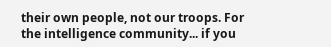their own people, not our troops. For the intelligence community... if you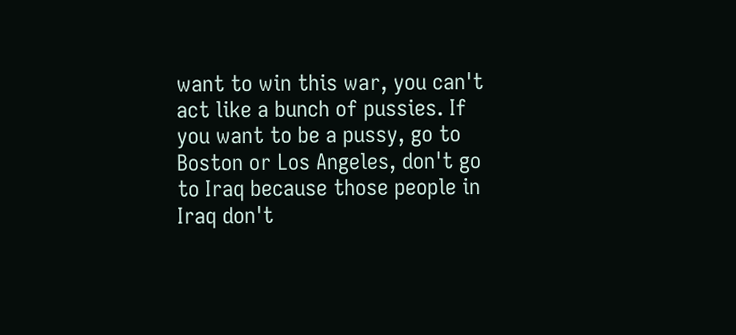want to win this war, you can't act like a bunch of pussies. If you want to be a pussy, go to Boston or Los Angeles, don't go to Iraq because those people in Iraq don't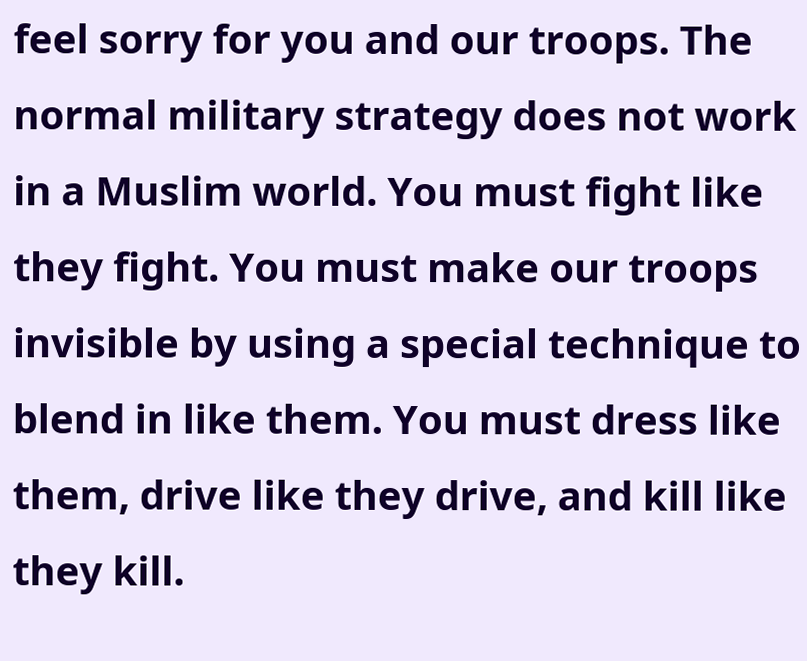feel sorry for you and our troops. The normal military strategy does not work in a Muslim world. You must fight like they fight. You must make our troops invisible by using a special technique to blend in like them. You must dress like them, drive like they drive, and kill like they kill.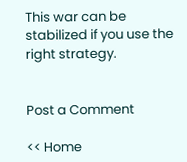This war can be stabilized if you use the right strategy.


Post a Comment

<< Home